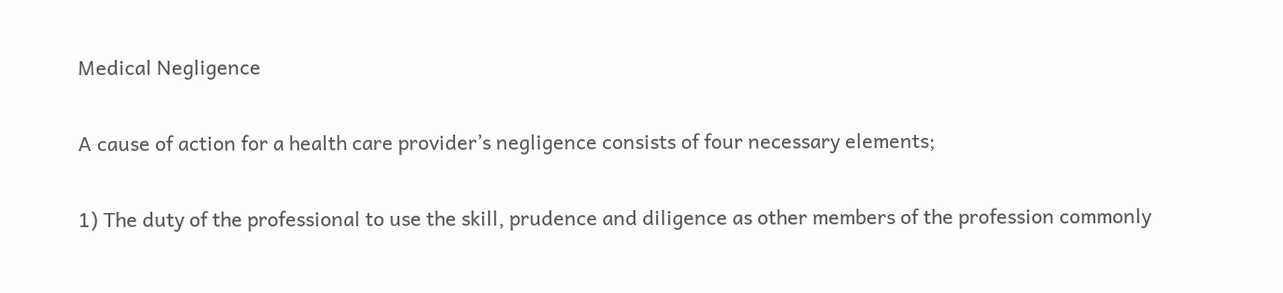Medical Negligence

A cause of action for a health care provider’s negligence consists of four necessary elements;

1) The duty of the professional to use the skill, prudence and diligence as other members of the profession commonly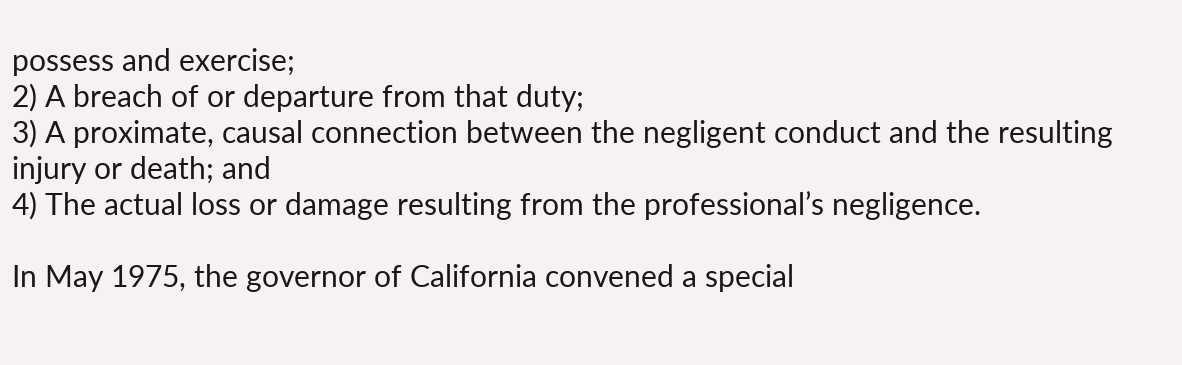possess and exercise;
2) A breach of or departure from that duty;
3) A proximate, causal connection between the negligent conduct and the resulting injury or death; and
4) The actual loss or damage resulting from the professional’s negligence.

In May 1975, the governor of California convened a special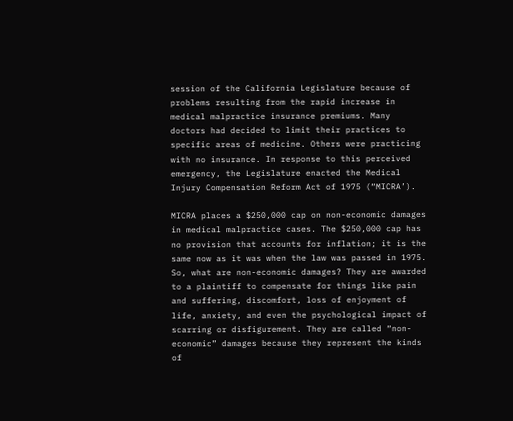session of the California Legislature because of problems resulting from the rapid increase in medical malpractice insurance premiums. Many doctors had decided to limit their practices to specific areas of medicine. Others were practicing with no insurance. In response to this perceived emergency, the Legislature enacted the Medical Injury Compensation Reform Act of 1975 (“MICRA’).

MICRA places a $250,000 cap on non-economic damages in medical malpractice cases. The $250,000 cap has no provision that accounts for inflation; it is the same now as it was when the law was passed in 1975. So, what are non-economic damages? They are awarded to a plaintiff to compensate for things like pain and suffering, discomfort, loss of enjoyment of life, anxiety, and even the psychological impact of scarring or disfigurement. They are called “non-economic” damages because they represent the kinds of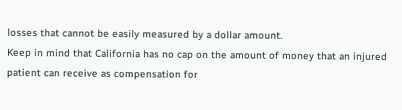losses that cannot be easily measured by a dollar amount.
Keep in mind that California has no cap on the amount of money that an injured patient can receive as compensation for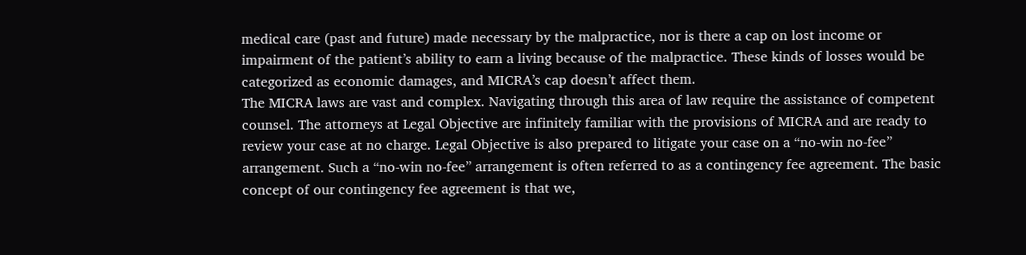medical care (past and future) made necessary by the malpractice, nor is there a cap on lost income or impairment of the patient’s ability to earn a living because of the malpractice. These kinds of losses would be categorized as economic damages, and MICRA’s cap doesn’t affect them.
The MICRA laws are vast and complex. Navigating through this area of law require the assistance of competent counsel. The attorneys at Legal Objective are infinitely familiar with the provisions of MICRA and are ready to review your case at no charge. Legal Objective is also prepared to litigate your case on a “no-win no-fee” arrangement. Such a “no-win no-fee” arrangement is often referred to as a contingency fee agreement. The basic concept of our contingency fee agreement is that we,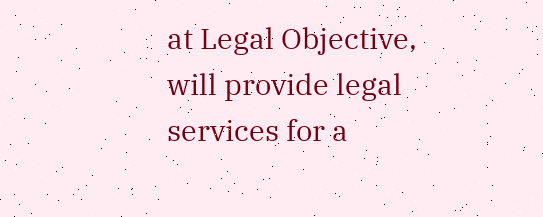at Legal Objective, will provide legal services for a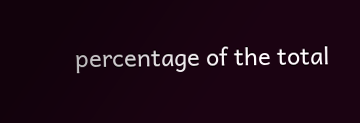percentage of the total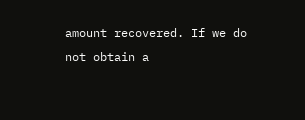amount recovered. If we do not obtain a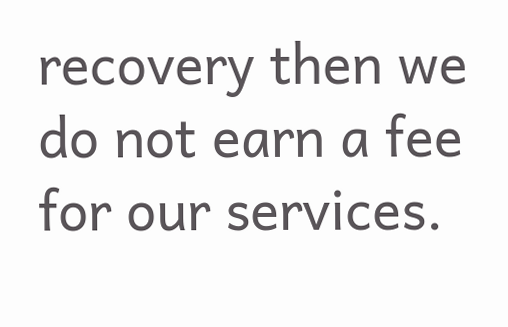recovery then we do not earn a fee for our services.